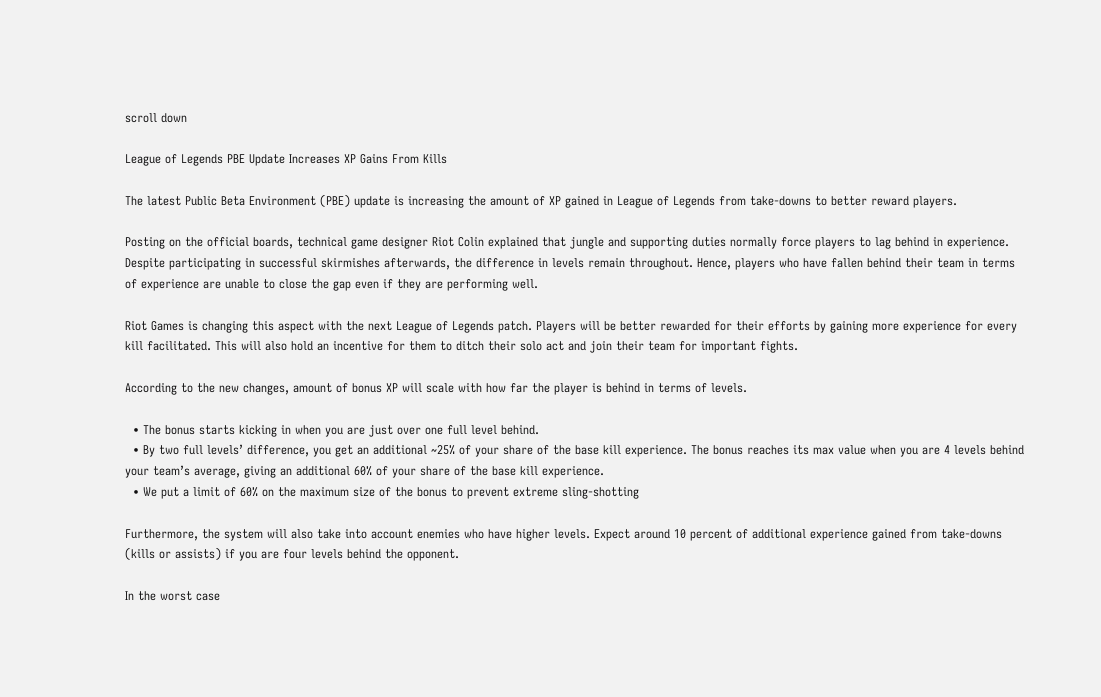scroll down

League of Legends PBE Update Increases XP Gains From Kills

The latest Public Beta Environment (PBE) update is increasing the amount of XP gained in League of Legends from take-downs to better reward players.

Posting on the official boards, technical game designer Riot Colin explained that jungle and supporting duties normally force players to lag behind in experience. Despite participating in successful skirmishes afterwards, the difference in levels remain throughout. Hence, players who have fallen behind their team in terms of experience are unable to close the gap even if they are performing well.

Riot Games is changing this aspect with the next League of Legends patch. Players will be better rewarded for their efforts by gaining more experience for every kill facilitated. This will also hold an incentive for them to ditch their solo act and join their team for important fights.

According to the new changes, amount of bonus XP will scale with how far the player is behind in terms of levels.

  • The bonus starts kicking in when you are just over one full level behind.
  • By two full levels’ difference, you get an additional ~25% of your share of the base kill experience. The bonus reaches its max value when you are 4 levels behind your team’s average, giving an additional 60% of your share of the base kill experience.
  • We put a limit of 60% on the maximum size of the bonus to prevent extreme sling-shotting

Furthermore, the system will also take into account enemies who have higher levels. Expect around 10 percent of additional experience gained from take-downs (kills or assists) if you are four levels behind the opponent.

In the worst case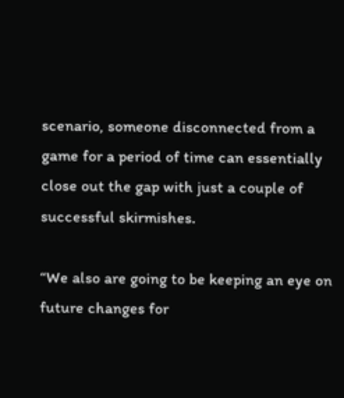scenario, someone disconnected from a game for a period of time can essentially close out the gap with just a couple of successful skirmishes.

“We also are going to be keeping an eye on future changes for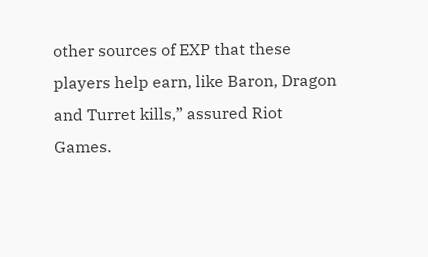other sources of EXP that these players help earn, like Baron, Dragon and Turret kills,” assured Riot Games.